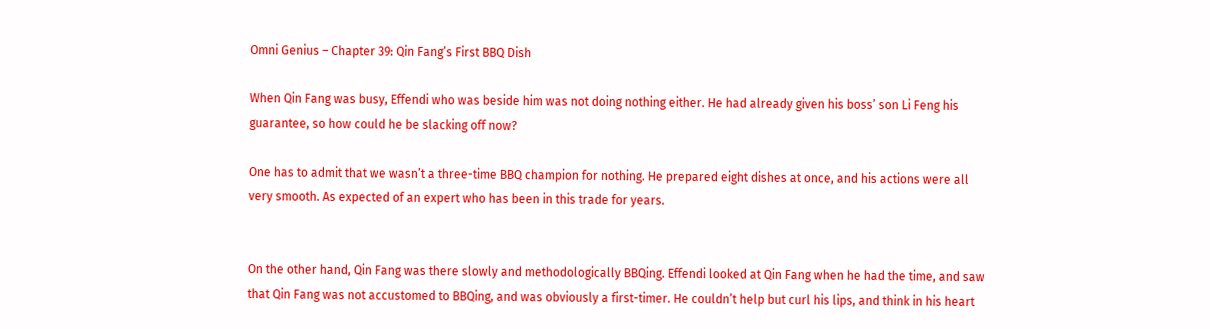Omni Genius – Chapter 39: Qin Fang’s First BBQ Dish

When Qin Fang was busy, Effendi who was beside him was not doing nothing either. He had already given his boss’ son Li Feng his guarantee, so how could he be slacking off now?

One has to admit that we wasn’t a three-time BBQ champion for nothing. He prepared eight dishes at once, and his actions were all very smooth. As expected of an expert who has been in this trade for years.


On the other hand, Qin Fang was there slowly and methodologically BBQing. Effendi looked at Qin Fang when he had the time, and saw that Qin Fang was not accustomed to BBQing, and was obviously a first-timer. He couldn’t help but curl his lips, and think in his heart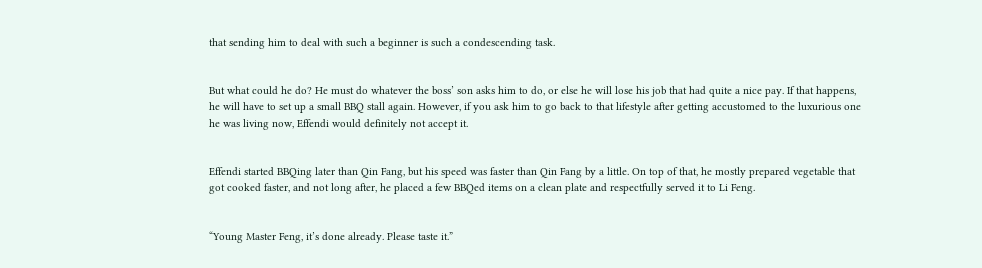that sending him to deal with such a beginner is such a condescending task.


But what could he do? He must do whatever the boss’ son asks him to do, or else he will lose his job that had quite a nice pay. If that happens, he will have to set up a small BBQ stall again. However, if you ask him to go back to that lifestyle after getting accustomed to the luxurious one he was living now, Effendi would definitely not accept it.


Effendi started BBQing later than Qin Fang, but his speed was faster than Qin Fang by a little. On top of that, he mostly prepared vegetable that got cooked faster, and not long after, he placed a few BBQed items on a clean plate and respectfully served it to Li Feng.


“Young Master Feng, it’s done already. Please taste it.”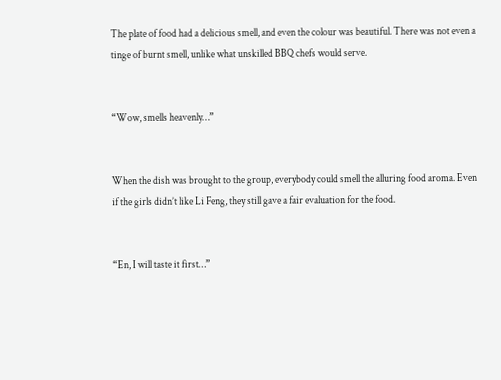The plate of food had a delicious smell, and even the colour was beautiful. There was not even a tinge of burnt smell, unlike what unskilled BBQ chefs would serve.


“Wow, smells heavenly…”


When the dish was brought to the group, everybody could smell the alluring food aroma. Even if the girls didn’t like Li Feng, they still gave a fair evaluation for the food.


“En, I will taste it first…”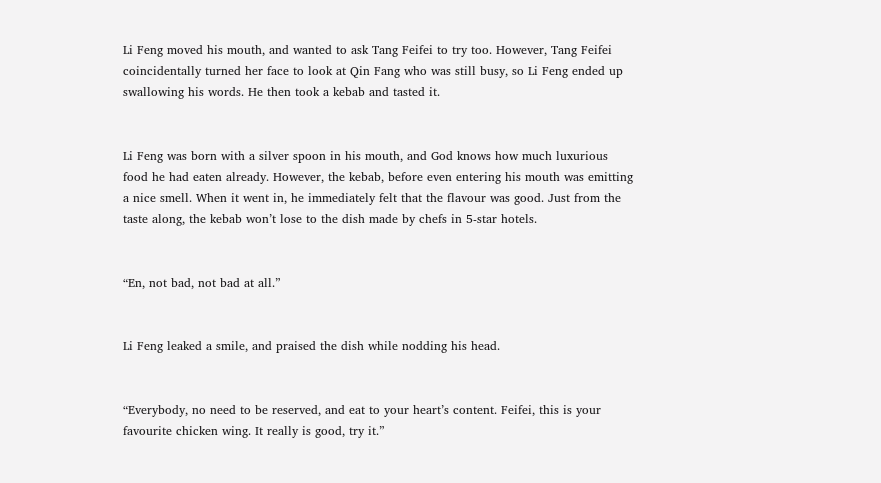Li Feng moved his mouth, and wanted to ask Tang Feifei to try too. However, Tang Feifei coincidentally turned her face to look at Qin Fang who was still busy, so Li Feng ended up swallowing his words. He then took a kebab and tasted it.


Li Feng was born with a silver spoon in his mouth, and God knows how much luxurious food he had eaten already. However, the kebab, before even entering his mouth was emitting a nice smell. When it went in, he immediately felt that the flavour was good. Just from the taste along, the kebab won’t lose to the dish made by chefs in 5-star hotels.


“En, not bad, not bad at all.”


Li Feng leaked a smile, and praised the dish while nodding his head.


“Everybody, no need to be reserved, and eat to your heart’s content. Feifei, this is your favourite chicken wing. It really is good, try it.”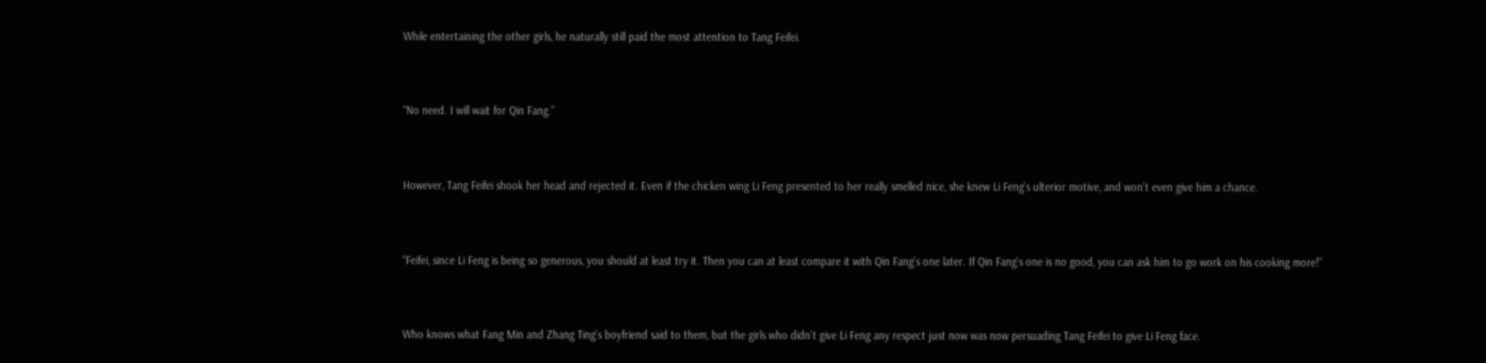While entertaining the other girls, he naturally still paid the most attention to Tang Feifei.


“No need. I will wait for Qin Fang.”


However, Tang Feifei shook her head and rejected it. Even if the chicken wing Li Feng presented to her really smelled nice, she knew Li Feng’s ulterior motive, and won’t even give him a chance.


“Feifei, since Li Feng is being so generous, you should at least try it. Then you can at least compare it with Qin Fang’s one later. If Qin Fang’s one is no good, you can ask him to go work on his cooking more!”


Who knows what Fang Min and Zhang Ting’s boyfriend said to them, but the girls who didn’t give Li Feng any respect just now was now persuading Tang Feifei to give Li Feng face.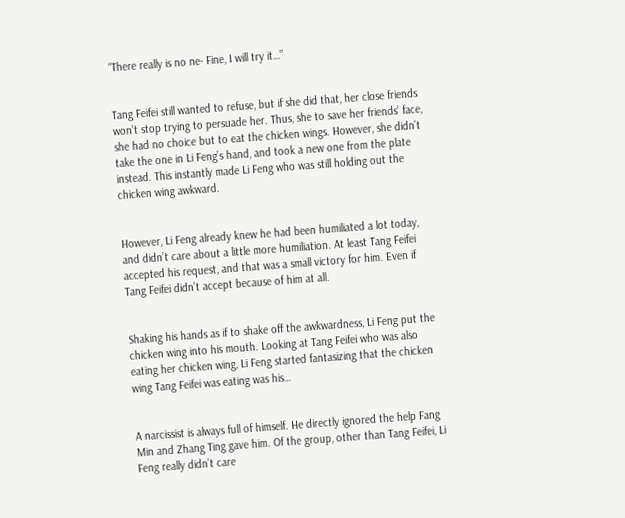“There really is no ne- Fine, I will try it…”


Tang Feifei still wanted to refuse, but if she did that, her close friends won’t stop trying to persuade her. Thus, she to save her friends’ face, she had no choice but to eat the chicken wings. However, she didn’t take the one in Li Feng’s hand, and took a new one from the plate instead. This instantly made Li Feng who was still holding out the chicken wing awkward.


However, Li Feng already knew he had been humiliated a lot today, and didn’t care about a little more humiliation. At least Tang Feifei accepted his request, and that was a small victory for him. Even if Tang Feifei didn’t accept because of him at all.


Shaking his hands as if to shake off the awkwardness, Li Feng put the chicken wing into his mouth. Looking at Tang Feifei who was also eating her chicken wing, Li Feng started fantasizing that the chicken wing Tang Feifei was eating was his…


A narcissist is always full of himself. He directly ignored the help Fang Min and Zhang Ting gave him. Of the group, other than Tang Feifei, Li Feng really didn’t care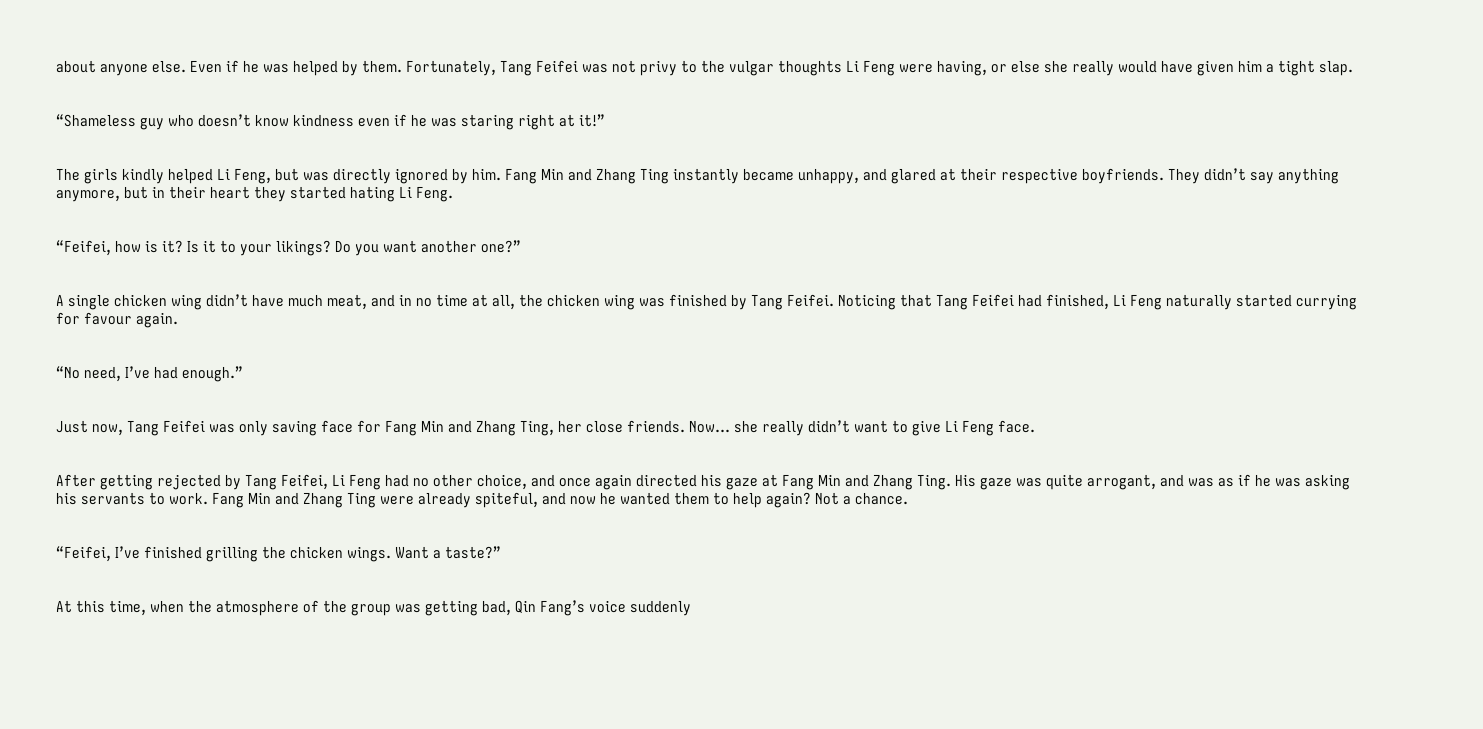about anyone else. Even if he was helped by them. Fortunately, Tang Feifei was not privy to the vulgar thoughts Li Feng were having, or else she really would have given him a tight slap.


“Shameless guy who doesn’t know kindness even if he was staring right at it!”


The girls kindly helped Li Feng, but was directly ignored by him. Fang Min and Zhang Ting instantly became unhappy, and glared at their respective boyfriends. They didn’t say anything anymore, but in their heart they started hating Li Feng.


“Feifei, how is it? Is it to your likings? Do you want another one?”


A single chicken wing didn’t have much meat, and in no time at all, the chicken wing was finished by Tang Feifei. Noticing that Tang Feifei had finished, Li Feng naturally started currying for favour again.


“No need, I’ve had enough.”


Just now, Tang Feifei was only saving face for Fang Min and Zhang Ting, her close friends. Now… she really didn’t want to give Li Feng face.


After getting rejected by Tang Feifei, Li Feng had no other choice, and once again directed his gaze at Fang Min and Zhang Ting. His gaze was quite arrogant, and was as if he was asking his servants to work. Fang Min and Zhang Ting were already spiteful, and now he wanted them to help again? Not a chance.


“Feifei, I’ve finished grilling the chicken wings. Want a taste?”


At this time, when the atmosphere of the group was getting bad, Qin Fang’s voice suddenly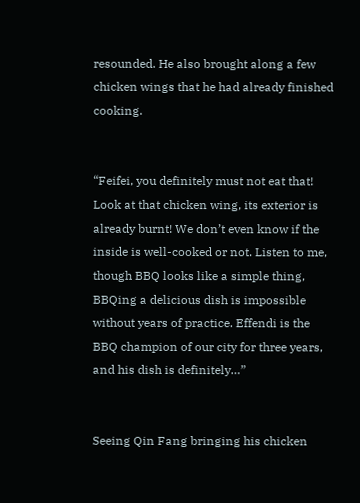resounded. He also brought along a few chicken wings that he had already finished cooking.


“Feifei, you definitely must not eat that! Look at that chicken wing, its exterior is already burnt! We don’t even know if the inside is well-cooked or not. Listen to me, though BBQ looks like a simple thing, BBQing a delicious dish is impossible without years of practice. Effendi is the BBQ champion of our city for three years, and his dish is definitely…”


Seeing Qin Fang bringing his chicken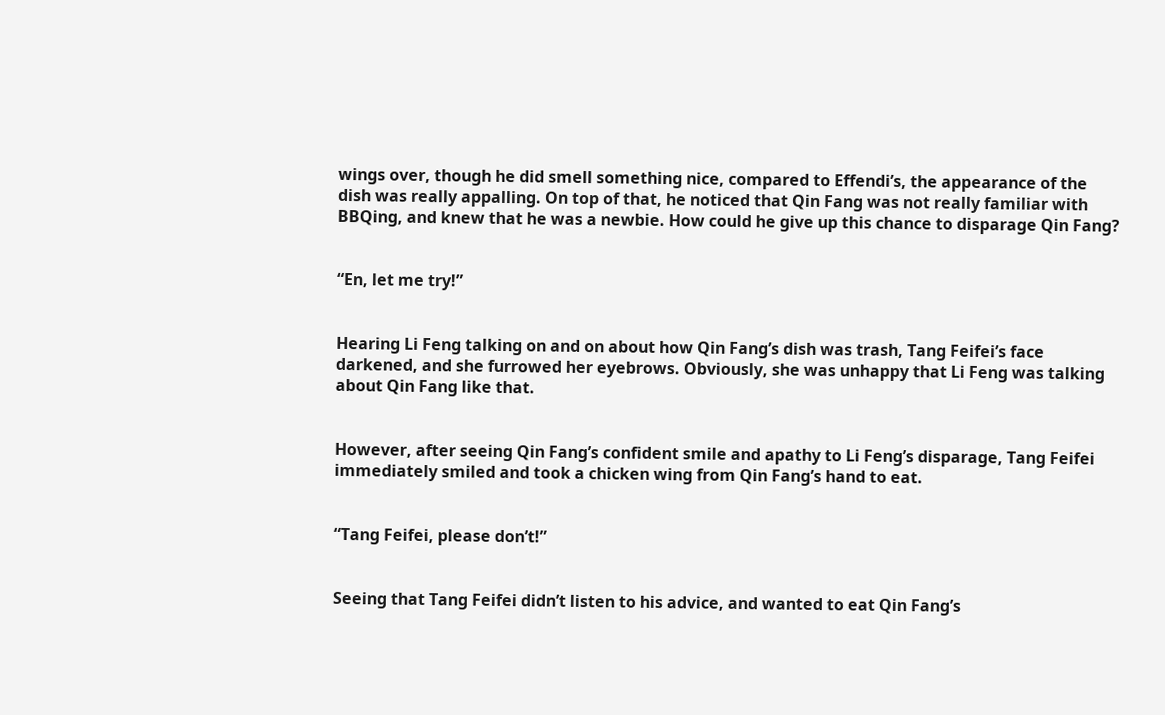wings over, though he did smell something nice, compared to Effendi’s, the appearance of the dish was really appalling. On top of that, he noticed that Qin Fang was not really familiar with BBQing, and knew that he was a newbie. How could he give up this chance to disparage Qin Fang?


“En, let me try!”


Hearing Li Feng talking on and on about how Qin Fang’s dish was trash, Tang Feifei’s face darkened, and she furrowed her eyebrows. Obviously, she was unhappy that Li Feng was talking about Qin Fang like that.


However, after seeing Qin Fang’s confident smile and apathy to Li Feng’s disparage, Tang Feifei immediately smiled and took a chicken wing from Qin Fang’s hand to eat.


“Tang Feifei, please don’t!”


Seeing that Tang Feifei didn’t listen to his advice, and wanted to eat Qin Fang’s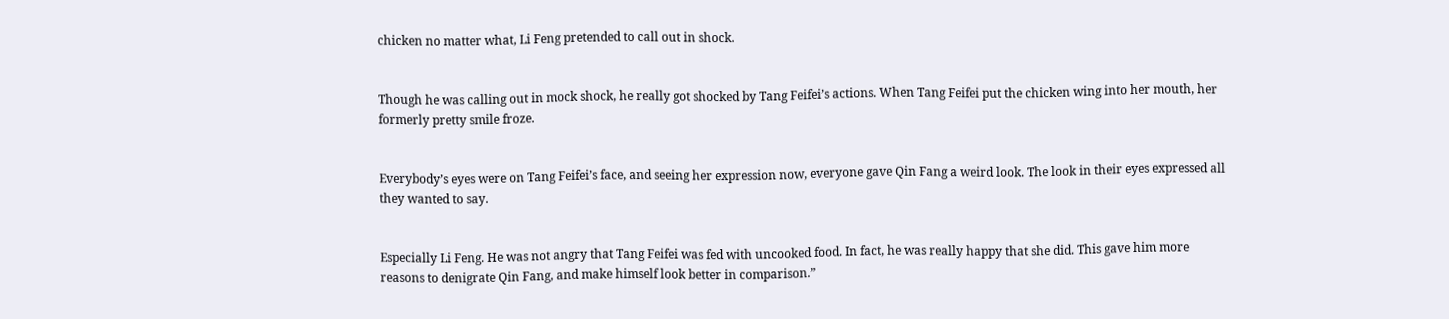chicken no matter what, Li Feng pretended to call out in shock.


Though he was calling out in mock shock, he really got shocked by Tang Feifei’s actions. When Tang Feifei put the chicken wing into her mouth, her formerly pretty smile froze.


Everybody’s eyes were on Tang Feifei’s face, and seeing her expression now, everyone gave Qin Fang a weird look. The look in their eyes expressed all they wanted to say.


Especially Li Feng. He was not angry that Tang Feifei was fed with uncooked food. In fact, he was really happy that she did. This gave him more reasons to denigrate Qin Fang, and make himself look better in comparison.”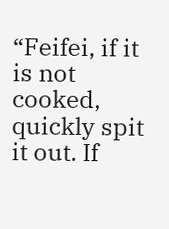“Feifei, if it is not cooked, quickly spit it out. If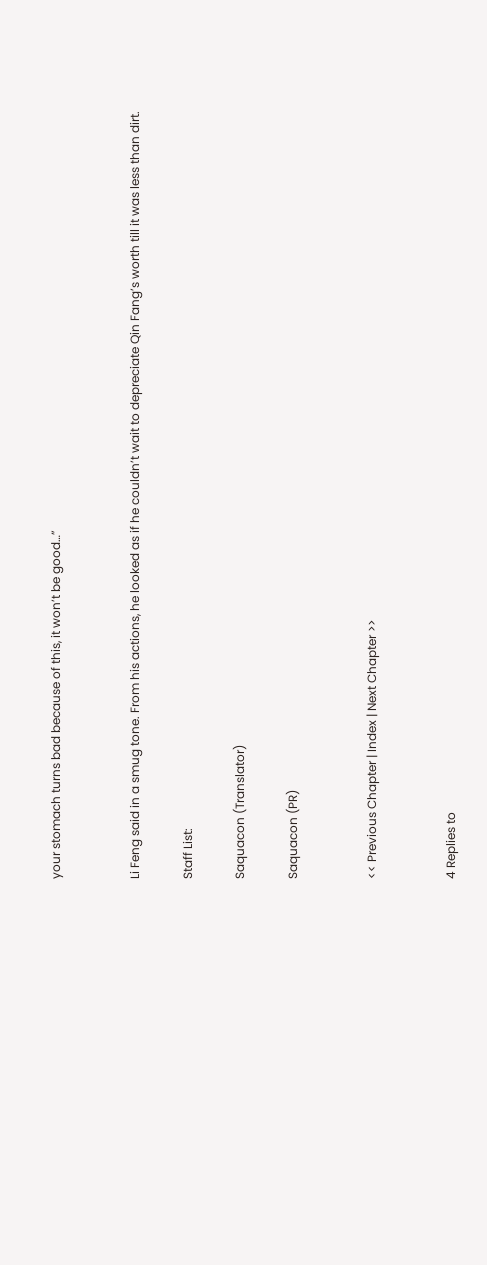your stomach turns bad because of this, it won’t be good…”


Li Feng said in a smug tone. From his actions, he looked as if he couldn’t wait to depreciate Qin Fang’s worth till it was less than dirt.

Staff List:

Saquacon (Translator)

Saquacon (PR)


<< Previous Chapter | Index | Next Chapter >>


4 Replies to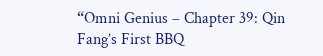“Omni Genius – Chapter 39: Qin Fang’s First BBQ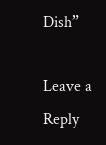Dish”

Leave a Reply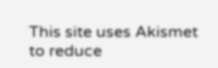This site uses Akismet to reduce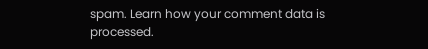spam. Learn how your comment data is processed.